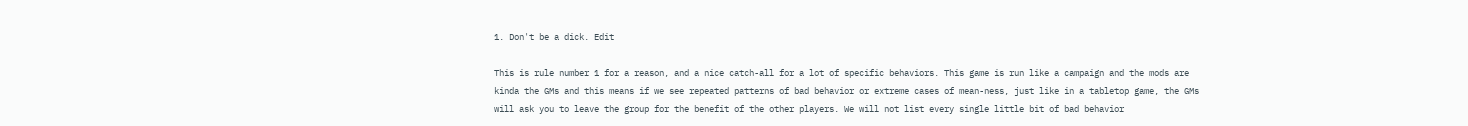1. Don't be a dick. Edit

This is rule number 1 for a reason, and a nice catch-all for a lot of specific behaviors. This game is run like a campaign and the mods are kinda the GMs and this means if we see repeated patterns of bad behavior or extreme cases of mean-ness, just like in a tabletop game, the GMs will ask you to leave the group for the benefit of the other players. We will not list every single little bit of bad behavior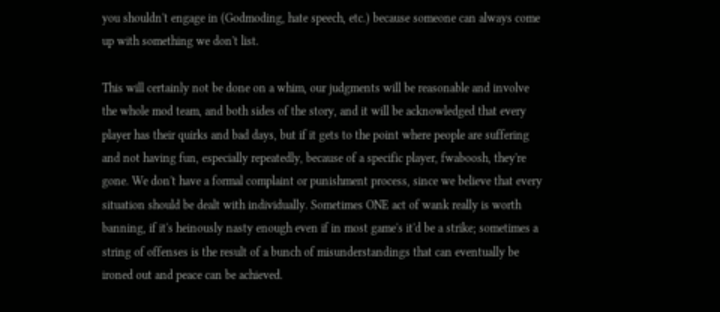you shouldn't engage in (Godmoding, hate speech, etc.) because someone can always come up with something we don't list.

This will certainly not be done on a whim, our judgments will be reasonable and involve the whole mod team, and both sides of the story, and it will be acknowledged that every player has their quirks and bad days, but if it gets to the point where people are suffering and not having fun, especially repeatedly, because of a specific player, fwaboosh, they're gone. We don't have a formal complaint or punishment process, since we believe that every situation should be dealt with individually. Sometimes ONE act of wank really is worth banning, if it's heinously nasty enough even if in most game's it'd be a strike; sometimes a string of offenses is the result of a bunch of misunderstandings that can eventually be ironed out and peace can be achieved.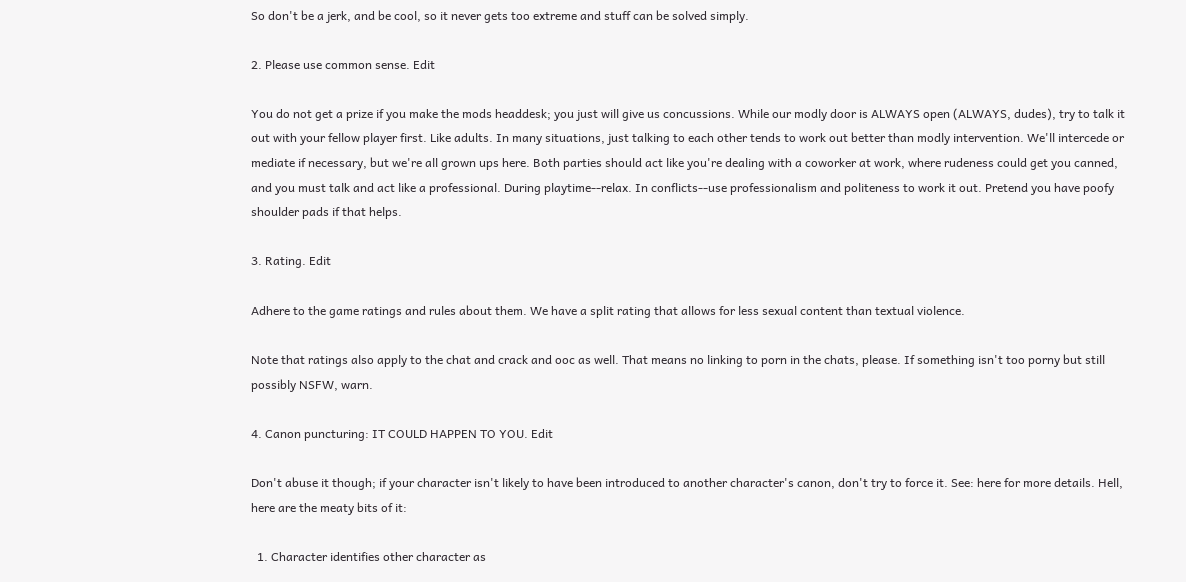So don't be a jerk, and be cool, so it never gets too extreme and stuff can be solved simply.

2. Please use common sense. Edit

You do not get a prize if you make the mods headdesk; you just will give us concussions. While our modly door is ALWAYS open (ALWAYS, dudes), try to talk it out with your fellow player first. Like adults. In many situations, just talking to each other tends to work out better than modly intervention. We'll intercede or mediate if necessary, but we're all grown ups here. Both parties should act like you're dealing with a coworker at work, where rudeness could get you canned, and you must talk and act like a professional. During playtime--relax. In conflicts--use professionalism and politeness to work it out. Pretend you have poofy shoulder pads if that helps.

3. Rating. Edit

Adhere to the game ratings and rules about them. We have a split rating that allows for less sexual content than textual violence.

Note that ratings also apply to the chat and crack and ooc as well. That means no linking to porn in the chats, please. If something isn't too porny but still possibly NSFW, warn.

4. Canon puncturing: IT COULD HAPPEN TO YOU. Edit

Don't abuse it though; if your character isn't likely to have been introduced to another character's canon, don't try to force it. See: here for more details. Hell, here are the meaty bits of it:

  1. Character identifies other character as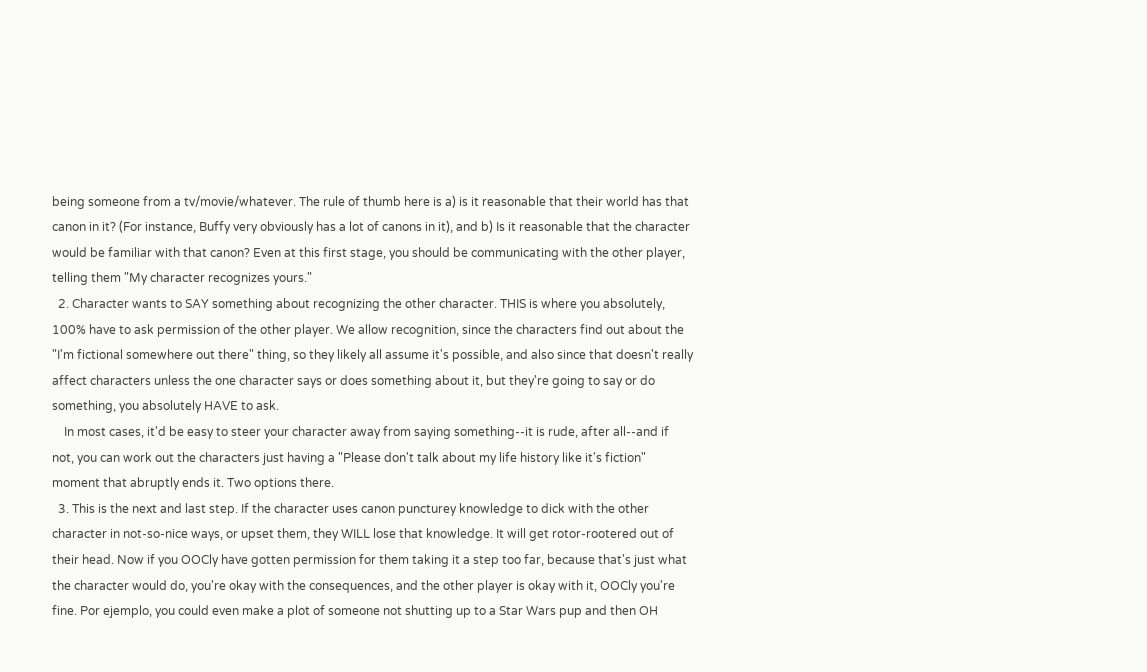being someone from a tv/movie/whatever. The rule of thumb here is a) is it reasonable that their world has that canon in it? (For instance, Buffy very obviously has a lot of canons in it), and b) Is it reasonable that the character would be familiar with that canon? Even at this first stage, you should be communicating with the other player, telling them "My character recognizes yours."
  2. Character wants to SAY something about recognizing the other character. THIS is where you absolutely, 100% have to ask permission of the other player. We allow recognition, since the characters find out about the "I'm fictional somewhere out there" thing, so they likely all assume it's possible, and also since that doesn't really affect characters unless the one character says or does something about it, but they're going to say or do something, you absolutely HAVE to ask.
    In most cases, it'd be easy to steer your character away from saying something--it is rude, after all--and if not, you can work out the characters just having a "Please don't talk about my life history like it's fiction" moment that abruptly ends it. Two options there.
  3. This is the next and last step. If the character uses canon puncturey knowledge to dick with the other character in not-so-nice ways, or upset them, they WILL lose that knowledge. It will get rotor-rootered out of their head. Now if you OOCly have gotten permission for them taking it a step too far, because that's just what the character would do, you're okay with the consequences, and the other player is okay with it, OOCly you're fine. Por ejemplo, you could even make a plot of someone not shutting up to a Star Wars pup and then OH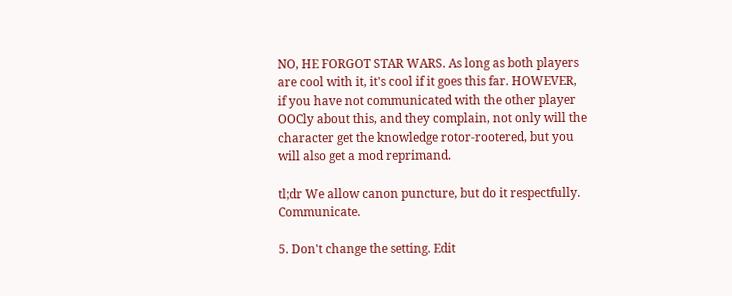NO, HE FORGOT STAR WARS. As long as both players are cool with it, it's cool if it goes this far. HOWEVER, if you have not communicated with the other player OOCly about this, and they complain, not only will the character get the knowledge rotor-rootered, but you will also get a mod reprimand.

tl;dr We allow canon puncture, but do it respectfully. Communicate.

5. Don't change the setting. Edit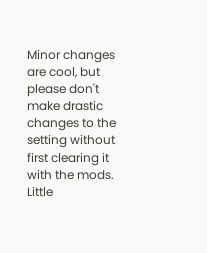Minor changes are cool, but please don't make drastic changes to the setting without first clearing it with the mods. Little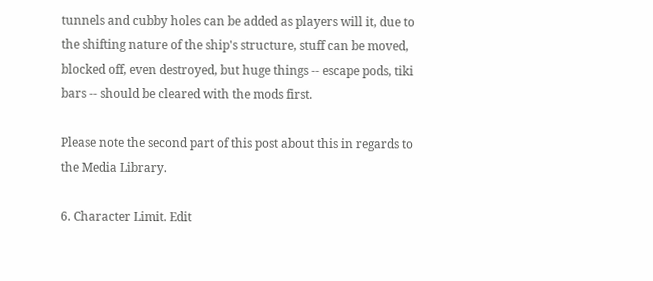tunnels and cubby holes can be added as players will it, due to the shifting nature of the ship's structure, stuff can be moved, blocked off, even destroyed, but huge things -- escape pods, tiki bars -- should be cleared with the mods first.

Please note the second part of this post about this in regards to the Media Library.

6. Character Limit. Edit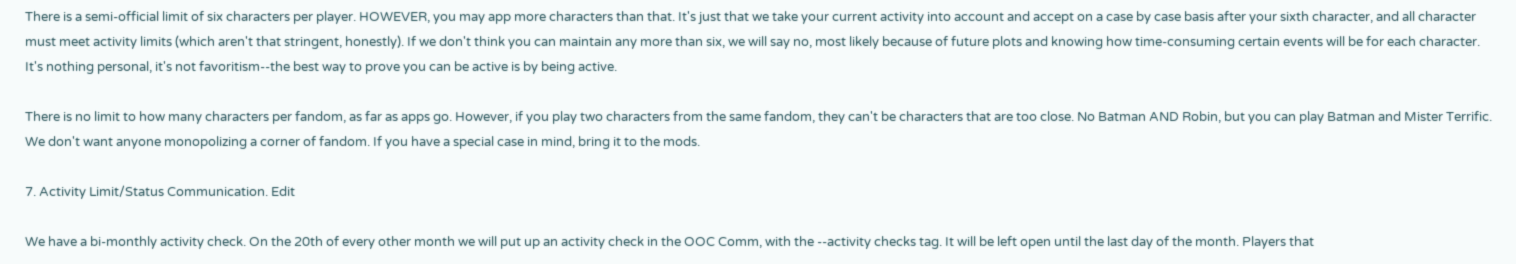There is a semi-official limit of six characters per player. HOWEVER, you may app more characters than that. It's just that we take your current activity into account and accept on a case by case basis after your sixth character, and all character must meet activity limits (which aren't that stringent, honestly). If we don't think you can maintain any more than six, we will say no, most likely because of future plots and knowing how time-consuming certain events will be for each character. It's nothing personal, it's not favoritism--the best way to prove you can be active is by being active.

There is no limit to how many characters per fandom, as far as apps go. However, if you play two characters from the same fandom, they can't be characters that are too close. No Batman AND Robin, but you can play Batman and Mister Terrific. We don't want anyone monopolizing a corner of fandom. If you have a special case in mind, bring it to the mods.

7. Activity Limit/Status Communication. Edit

We have a bi-monthly activity check. On the 20th of every other month we will put up an activity check in the OOC Comm, with the --activity checks tag. It will be left open until the last day of the month. Players that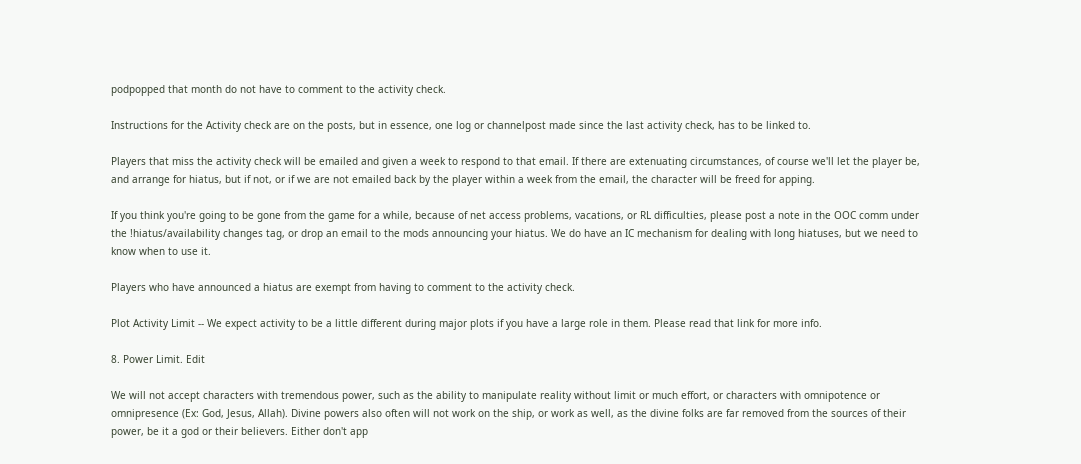podpopped that month do not have to comment to the activity check.

Instructions for the Activity check are on the posts, but in essence, one log or channelpost made since the last activity check, has to be linked to.

Players that miss the activity check will be emailed and given a week to respond to that email. If there are extenuating circumstances, of course we'll let the player be, and arrange for hiatus, but if not, or if we are not emailed back by the player within a week from the email, the character will be freed for apping.

If you think you're going to be gone from the game for a while, because of net access problems, vacations, or RL difficulties, please post a note in the OOC comm under the !hiatus/availability changes tag, or drop an email to the mods announcing your hiatus. We do have an IC mechanism for dealing with long hiatuses, but we need to know when to use it.

Players who have announced a hiatus are exempt from having to comment to the activity check.

Plot Activity Limit -- We expect activity to be a little different during major plots if you have a large role in them. Please read that link for more info.

8. Power Limit. Edit

We will not accept characters with tremendous power, such as the ability to manipulate reality without limit or much effort, or characters with omnipotence or omnipresence (Ex: God, Jesus, Allah). Divine powers also often will not work on the ship, or work as well, as the divine folks are far removed from the sources of their power, be it a god or their believers. Either don't app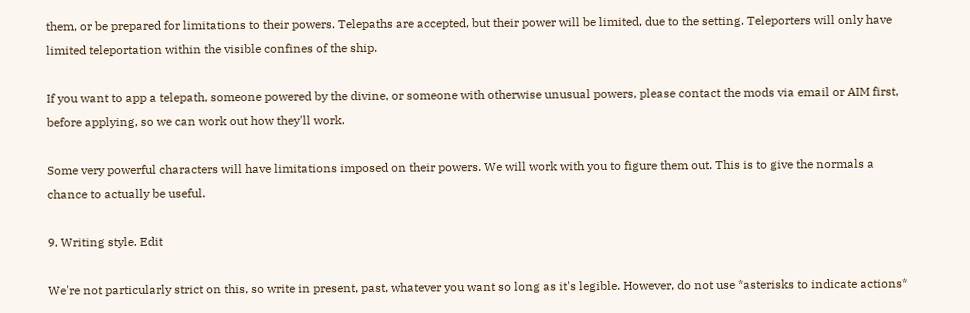them, or be prepared for limitations to their powers. Telepaths are accepted, but their power will be limited, due to the setting. Teleporters will only have limited teleportation within the visible confines of the ship.

If you want to app a telepath, someone powered by the divine, or someone with otherwise unusual powers, please contact the mods via email or AIM first, before applying, so we can work out how they'll work.

Some very powerful characters will have limitations imposed on their powers. We will work with you to figure them out. This is to give the normals a chance to actually be useful.

9. Writing style. Edit

We're not particularly strict on this, so write in present, past, whatever you want so long as it's legible. However, do not use *asterisks to indicate actions*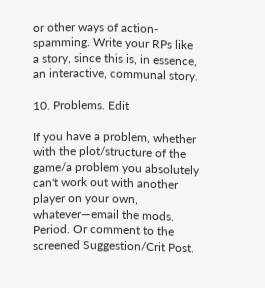or other ways of action-spamming. Write your RPs like a story, since this is, in essence, an interactive, communal story.

10. Problems. Edit

If you have a problem, whether with the plot/structure of the game/a problem you absolutely can't work out with another player on your own, whatever—email the mods. Period. Or comment to the screened Suggestion/Crit Post.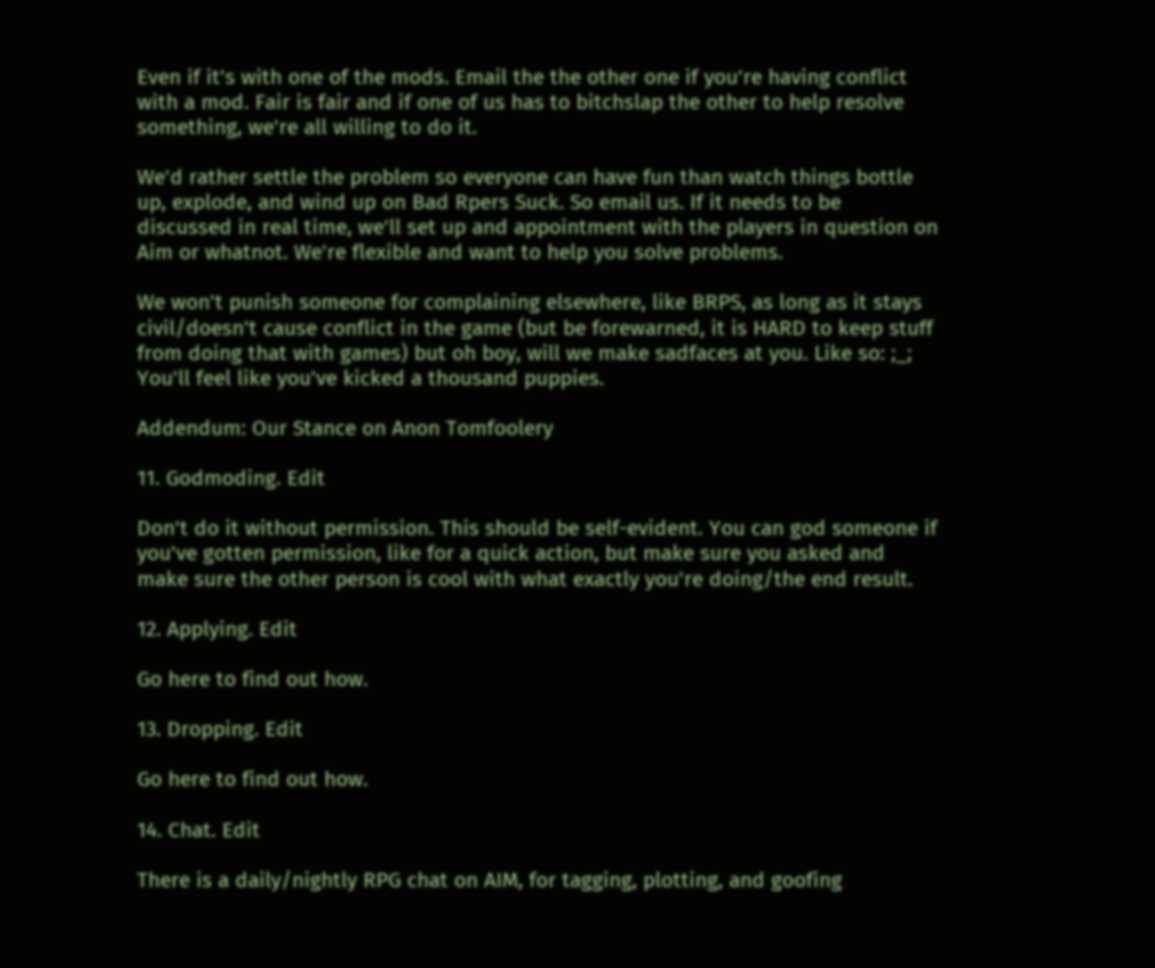Even if it's with one of the mods. Email the the other one if you're having conflict with a mod. Fair is fair and if one of us has to bitchslap the other to help resolve something, we're all willing to do it.

We'd rather settle the problem so everyone can have fun than watch things bottle up, explode, and wind up on Bad Rpers Suck. So email us. If it needs to be discussed in real time, we'll set up and appointment with the players in question on Aim or whatnot. We're flexible and want to help you solve problems.

We won't punish someone for complaining elsewhere, like BRPS, as long as it stays civil/doesn't cause conflict in the game (but be forewarned, it is HARD to keep stuff from doing that with games) but oh boy, will we make sadfaces at you. Like so: ;_; You'll feel like you've kicked a thousand puppies.

Addendum: Our Stance on Anon Tomfoolery

11. Godmoding. Edit

Don't do it without permission. This should be self-evident. You can god someone if you've gotten permission, like for a quick action, but make sure you asked and make sure the other person is cool with what exactly you're doing/the end result.

12. Applying. Edit

Go here to find out how.

13. Dropping. Edit

Go here to find out how.

14. Chat. Edit

There is a daily/nightly RPG chat on AIM, for tagging, plotting, and goofing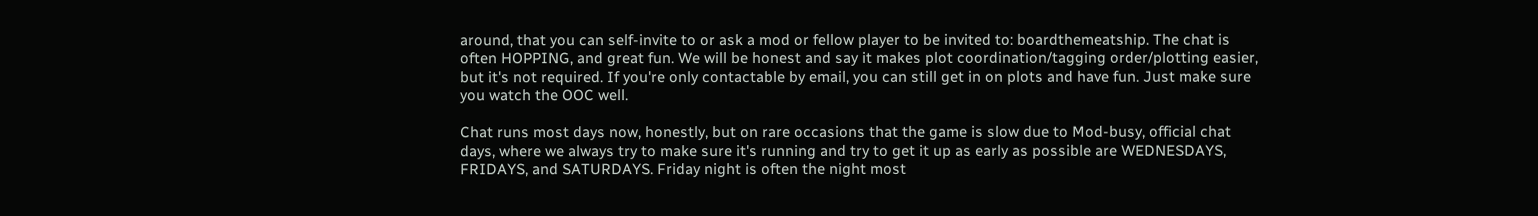around, that you can self-invite to or ask a mod or fellow player to be invited to: boardthemeatship. The chat is often HOPPING, and great fun. We will be honest and say it makes plot coordination/tagging order/plotting easier, but it's not required. If you're only contactable by email, you can still get in on plots and have fun. Just make sure you watch the OOC well.

Chat runs most days now, honestly, but on rare occasions that the game is slow due to Mod-busy, official chat days, where we always try to make sure it's running and try to get it up as early as possible are WEDNESDAYS, FRIDAYS, and SATURDAYS. Friday night is often the night most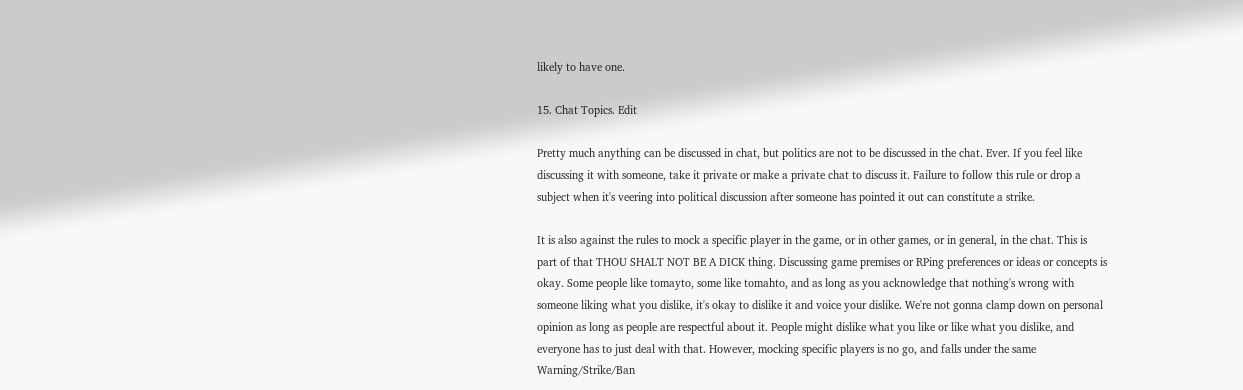likely to have one.

15. Chat Topics. Edit

Pretty much anything can be discussed in chat, but politics are not to be discussed in the chat. Ever. If you feel like discussing it with someone, take it private or make a private chat to discuss it. Failure to follow this rule or drop a subject when it's veering into political discussion after someone has pointed it out can constitute a strike.

It is also against the rules to mock a specific player in the game, or in other games, or in general, in the chat. This is part of that THOU SHALT NOT BE A DICK thing. Discussing game premises or RPing preferences or ideas or concepts is okay. Some people like tomayto, some like tomahto, and as long as you acknowledge that nothing's wrong with someone liking what you dislike, it's okay to dislike it and voice your dislike. We're not gonna clamp down on personal opinion as long as people are respectful about it. People might dislike what you like or like what you dislike, and everyone has to just deal with that. However, mocking specific players is no go, and falls under the same Warning/Strike/Ban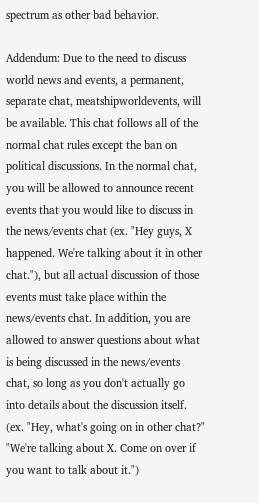spectrum as other bad behavior.

Addendum: Due to the need to discuss world news and events, a permanent, separate chat, meatshipworldevents, will be available. This chat follows all of the normal chat rules except the ban on political discussions. In the normal chat, you will be allowed to announce recent events that you would like to discuss in the news/events chat (ex. "Hey guys, X happened. We're talking about it in other chat."), but all actual discussion of those events must take place within the news/events chat. In addition, you are allowed to answer questions about what is being discussed in the news/events chat, so long as you don't actually go into details about the discussion itself. (ex. "Hey, what's going on in other chat?" "We're talking about X. Come on over if you want to talk about it.")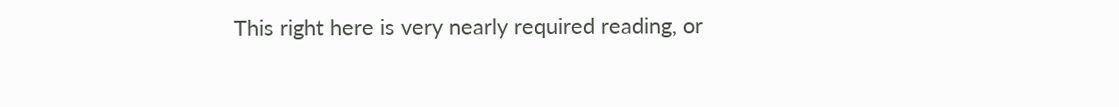This right here is very nearly required reading, or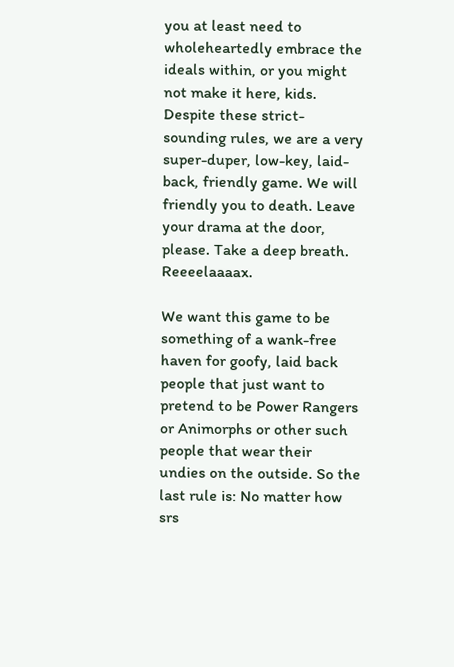you at least need to wholeheartedly embrace the ideals within, or you might not make it here, kids. Despite these strict-sounding rules, we are a very super-duper, low-key, laid-back, friendly game. We will friendly you to death. Leave your drama at the door, please. Take a deep breath. Reeeelaaaax.

We want this game to be something of a wank-free haven for goofy, laid back people that just want to pretend to be Power Rangers or Animorphs or other such people that wear their undies on the outside. So the last rule is: No matter how srs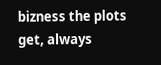bizness the plots get, always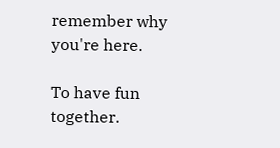remember why you're here.

To have fun together.